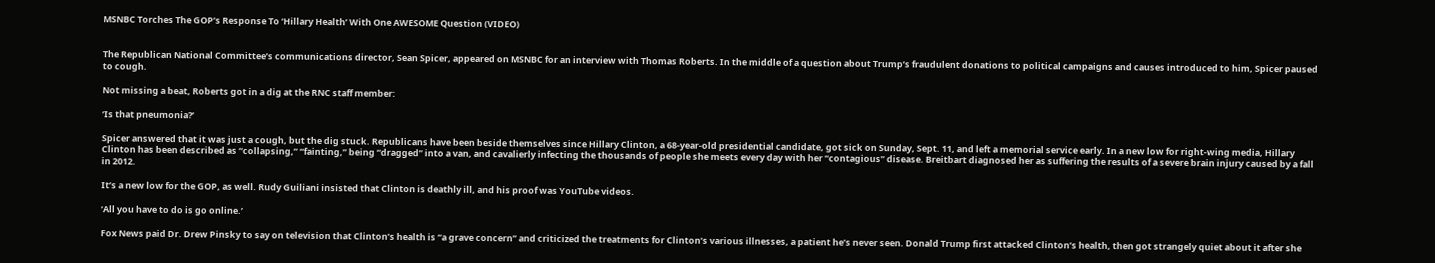MSNBC Torches The GOP’s Response To ‘Hillary Health’ With One AWESOME Question (VIDEO)


The Republican National Committee’s communications director, Sean Spicer, appeared on MSNBC for an interview with Thomas Roberts. In the middle of a question about Trump’s fraudulent donations to political campaigns and causes introduced to him, Spicer paused to cough.

Not missing a beat, Roberts got in a dig at the RNC staff member:

‘Is that pneumonia?’

Spicer answered that it was just a cough, but the dig stuck. Republicans have been beside themselves since Hillary Clinton, a 68-year-old presidential candidate, got sick on Sunday, Sept. 11, and left a memorial service early. In a new low for right-wing media, Hillary Clinton has been described as “collapsing,” “fainting,” being “dragged” into a van, and cavalierly infecting the thousands of people she meets every day with her “contagious” disease. Breitbart diagnosed her as suffering the results of a severe brain injury caused by a fall in 2012.

It’s a new low for the GOP, as well. Rudy Guiliani insisted that Clinton is deathly ill, and his proof was YouTube videos.

‘All you have to do is go online.’

Fox News paid Dr. Drew Pinsky to say on television that Clinton’s health is “a grave concern” and criticized the treatments for Clinton’s various illnesses, a patient he’s never seen. Donald Trump first attacked Clinton’s health, then got strangely quiet about it after she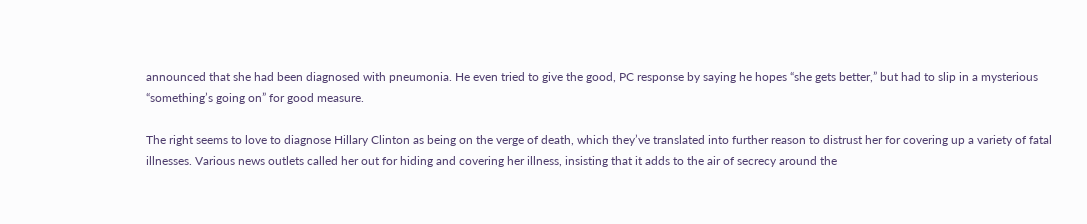announced that she had been diagnosed with pneumonia. He even tried to give the good, PC response by saying he hopes “she gets better,” but had to slip in a mysterious “something’s going on” for good measure.

The right seems to love to diagnose Hillary Clinton as being on the verge of death, which they’ve translated into further reason to distrust her for covering up a variety of fatal illnesses. Various news outlets called her out for hiding and covering her illness, insisting that it adds to the air of secrecy around the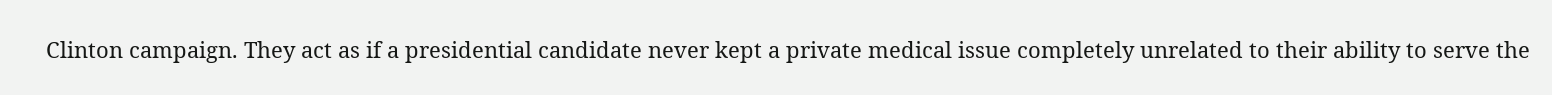Clinton campaign. They act as if a presidential candidate never kept a private medical issue completely unrelated to their ability to serve the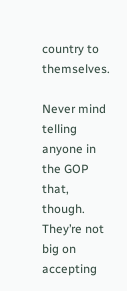country to themselves.

Never mind telling anyone in the GOP that, though. They’re not big on accepting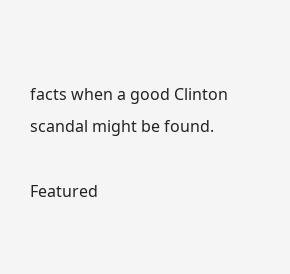facts when a good Clinton scandal might be found.

Featured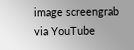image screengrab via YouTube